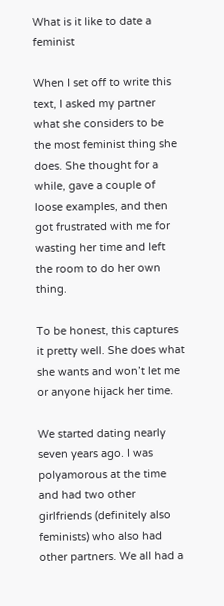What is it like to date a feminist

When I set off to write this text, I asked my partner what she considers to be the most feminist thing she does. She thought for a while, gave a couple of loose examples, and then got frustrated with me for wasting her time and left the room to do her own thing.

To be honest, this captures it pretty well. She does what she wants and won’t let me or anyone hijack her time.

We started dating nearly seven years ago. I was polyamorous at the time and had two other girlfriends (definitely also feminists) who also had other partners. We all had a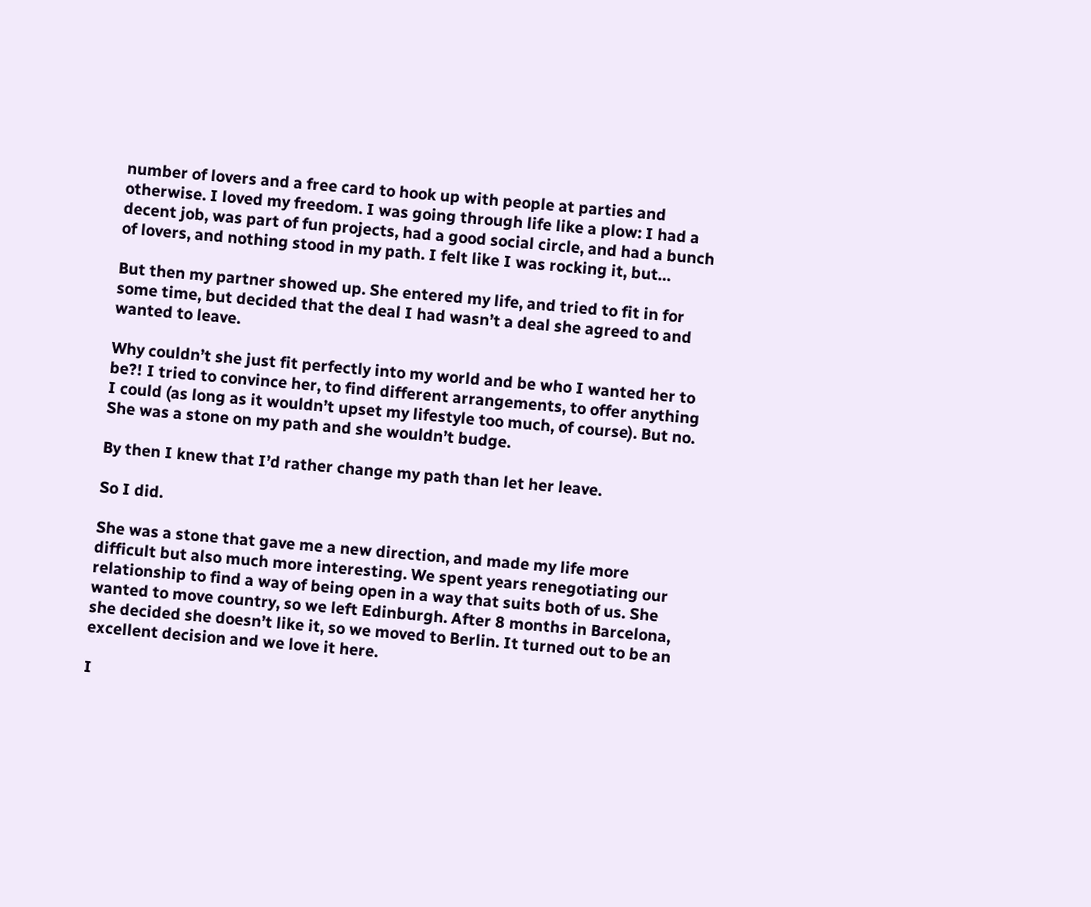number of lovers and a free card to hook up with people at parties and otherwise. I loved my freedom. I was going through life like a plow: I had a decent job, was part of fun projects, had a good social circle, and had a bunch of lovers, and nothing stood in my path. I felt like I was rocking it, but…

But then my partner showed up. She entered my life, and tried to fit in for some time, but decided that the deal I had wasn’t a deal she agreed to and wanted to leave.

Why couldn’t she just fit perfectly into my world and be who I wanted her to be?! I tried to convince her, to find different arrangements, to offer anything I could (as long as it wouldn’t upset my lifestyle too much, of course). But no. She was a stone on my path and she wouldn’t budge.

By then I knew that I’d rather change my path than let her leave.

So I did.

She was a stone that gave me a new direction, and made my life more difficult but also much more interesting. We spent years renegotiating our relationship to find a way of being open in a way that suits both of us. She wanted to move country, so we left Edinburgh. After 8 months in Barcelona, she decided she doesn’t like it, so we moved to Berlin. It turned out to be an excellent decision and we love it here.

I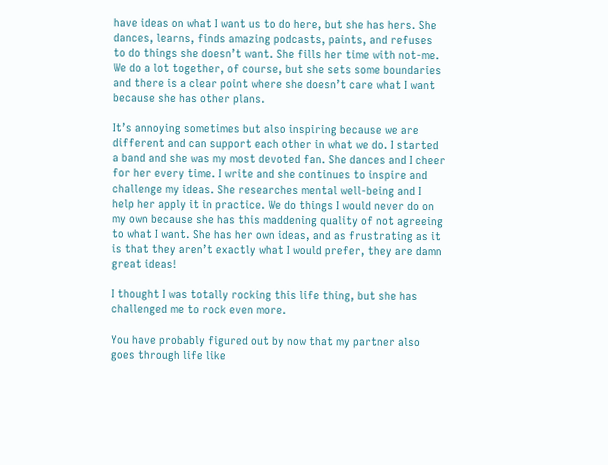have ideas on what I want us to do here, but she has hers. She dances, learns, finds amazing podcasts, paints, and refuses to do things she doesn’t want. She fills her time with not-me. We do a lot together, of course, but she sets some boundaries and there is a clear point where she doesn’t care what I want because she has other plans.

It’s annoying sometimes but also inspiring because we are different and can support each other in what we do. I started a band and she was my most devoted fan. She dances and I cheer for her every time. I write and she continues to inspire and challenge my ideas. She researches mental well-being and I help her apply it in practice. We do things I would never do on my own because she has this maddening quality of not agreeing to what I want. She has her own ideas, and as frustrating as it is that they aren’t exactly what I would prefer, they are damn great ideas!

I thought I was totally rocking this life thing, but she has challenged me to rock even more.

You have probably figured out by now that my partner also goes through life like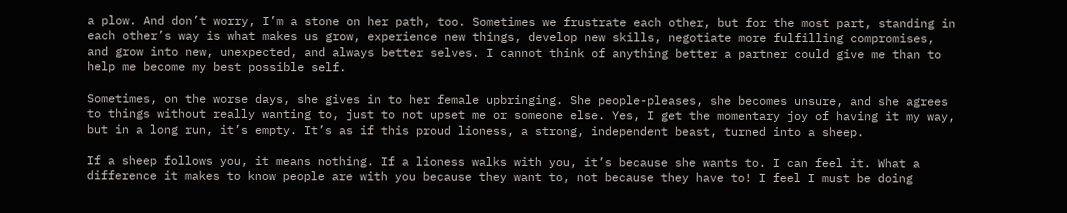a plow. And don’t worry, I’m a stone on her path, too. Sometimes we frustrate each other, but for the most part, standing in each other’s way is what makes us grow, experience new things, develop new skills, negotiate more fulfilling compromises, and grow into new, unexpected, and always better selves. I cannot think of anything better a partner could give me than to help me become my best possible self.

Sometimes, on the worse days, she gives in to her female upbringing. She people-pleases, she becomes unsure, and she agrees to things without really wanting to, just to not upset me or someone else. Yes, I get the momentary joy of having it my way, but in a long run, it’s empty. It’s as if this proud lioness, a strong, independent beast, turned into a sheep.

If a sheep follows you, it means nothing. If a lioness walks with you, it’s because she wants to. I can feel it. What a difference it makes to know people are with you because they want to, not because they have to! I feel I must be doing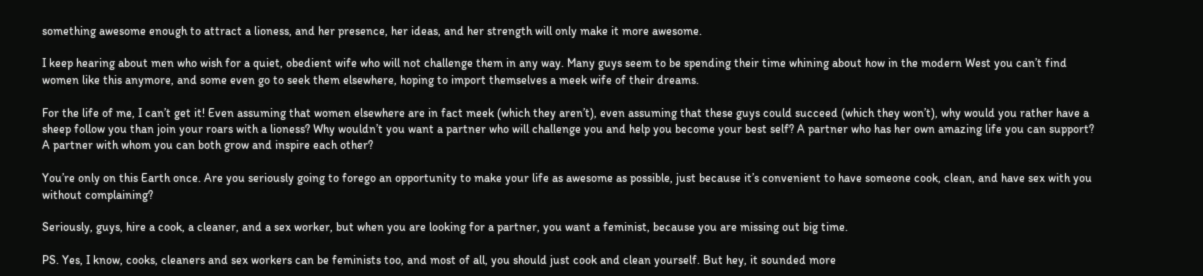something awesome enough to attract a lioness, and her presence, her ideas, and her strength will only make it more awesome.

I keep hearing about men who wish for a quiet, obedient wife who will not challenge them in any way. Many guys seem to be spending their time whining about how in the modern West you can’t find women like this anymore, and some even go to seek them elsewhere, hoping to import themselves a meek wife of their dreams.

For the life of me, I can’t get it! Even assuming that women elsewhere are in fact meek (which they aren’t), even assuming that these guys could succeed (which they won’t), why would you rather have a sheep follow you than join your roars with a lioness? Why wouldn’t you want a partner who will challenge you and help you become your best self? A partner who has her own amazing life you can support? A partner with whom you can both grow and inspire each other?

You’re only on this Earth once. Are you seriously going to forego an opportunity to make your life as awesome as possible, just because it’s convenient to have someone cook, clean, and have sex with you without complaining?

Seriously, guys, hire a cook, a cleaner, and a sex worker, but when you are looking for a partner, you want a feminist, because you are missing out big time.

PS. Yes, I know, cooks, cleaners and sex workers can be feminists too, and most of all, you should just cook and clean yourself. But hey, it sounded more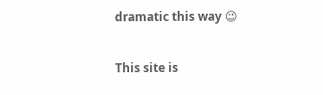dramatic this way 😉

This site is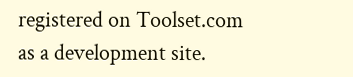registered on Toolset.com as a development site.